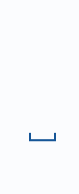]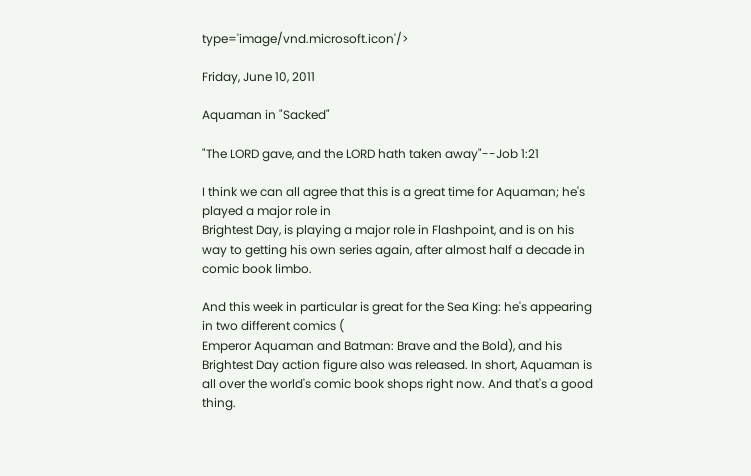type='image/vnd.microsoft.icon'/>

Friday, June 10, 2011

Aquaman in "Sacked"

"The LORD gave, and the LORD hath taken away"--Job 1:21

I think we can all agree that this is a great time for Aquaman; he's played a major role in
Brightest Day, is playing a major role in Flashpoint, and is on his way to getting his own series again, after almost half a decade in comic book limbo.

And this week in particular is great for the Sea King: he's appearing in two different comics (
Emperor Aquaman and Batman: Brave and the Bold), and his Brightest Day action figure also was released. In short, Aquaman is all over the world's comic book shops right now. And that's a good thing.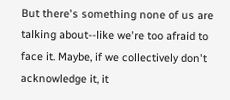But there's something none of us are talking about--like we're too afraid to face it. Maybe, if we collectively don't acknowledge it, it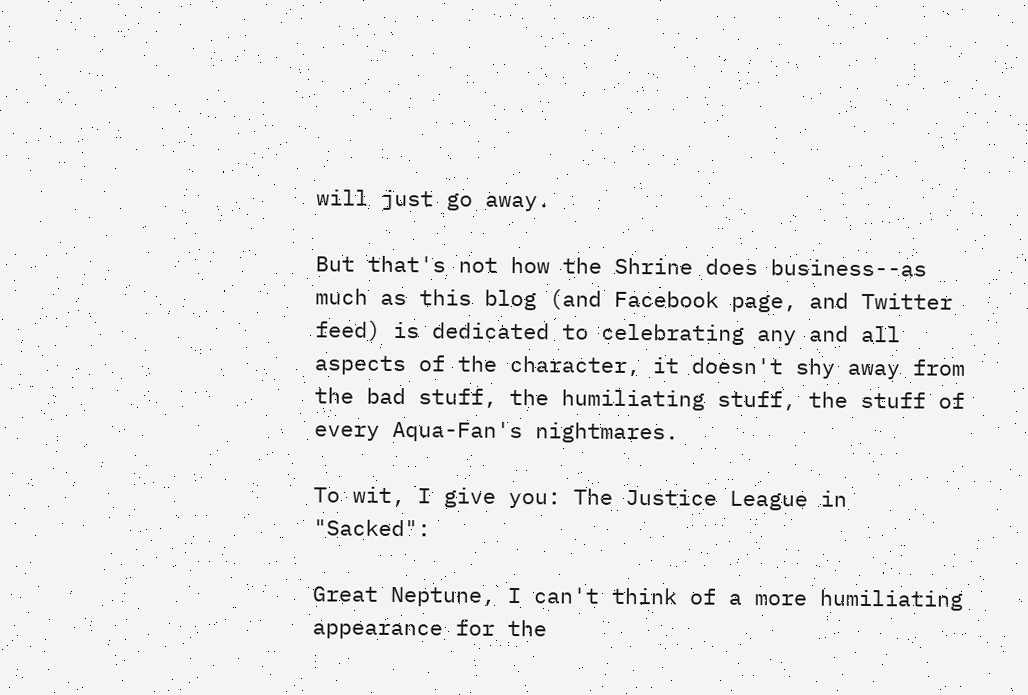will just go away.

But that's not how the Shrine does business--as much as this blog (and Facebook page, and Twitter feed) is dedicated to celebrating any and all aspects of the character, it doesn't shy away from the bad stuff, the humiliating stuff, the stuff of every Aqua-Fan's nightmares.

To wit, I give you: The Justice League in "Sacked":

Great Neptune, I can't think of a more humiliating appearance for the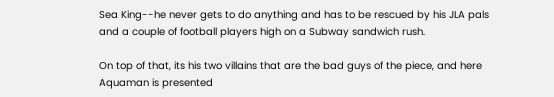Sea King--he never gets to do anything and has to be rescued by his JLA pals and a couple of football players high on a Subway sandwich rush.

On top of that, its his two villains that are the bad guys of the piece, and here Aquaman is presented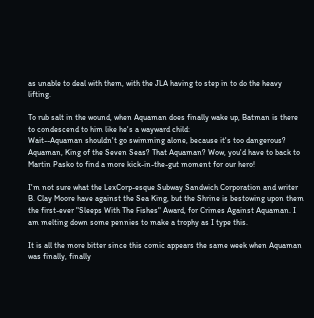as unable to deal with them, with the JLA having to step in to do the heavy lifting.

To rub salt in the wound, when Aquaman does finally wake up, Batman is there to condescend to him like he's a wayward child:
Wait--Aquaman shouldn't go swimming alone, because it's too dangerous? Aquaman, King of the Seven Seas? That Aquaman? Wow, you'd have to back to Martin Pasko to find a more kick-in-the-gut moment for our hero!

I'm not sure what the LexCorp-esque Subway Sandwich Corporation and writer B. Clay Moore have against the Sea King, but the Shrine is bestowing upon them the first-ever "Sleeps With The Fishes" Award, for Crimes Against Aquaman. I am melting down some pennies to make a trophy as I type this.

It is all the more bitter since this comic appears the same week when Aquaman was finally, finally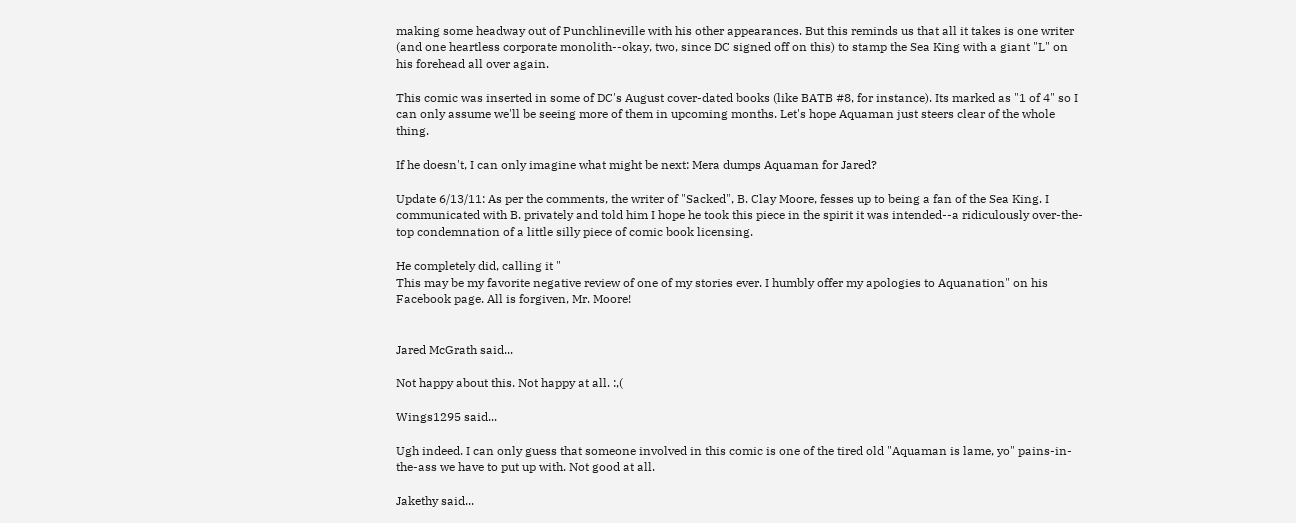making some headway out of Punchlineville with his other appearances. But this reminds us that all it takes is one writer (and one heartless corporate monolith--okay, two, since DC signed off on this) to stamp the Sea King with a giant "L" on his forehead all over again.

This comic was inserted in some of DC's August cover-dated books (like BATB #8, for instance). Its marked as "1 of 4" so I can only assume we'll be seeing more of them in upcoming months. Let's hope Aquaman just steers clear of the whole thing.

If he doesn't, I can only imagine what might be next: Mera dumps Aquaman for Jared?

Update 6/13/11: As per the comments, the writer of "Sacked", B. Clay Moore, fesses up to being a fan of the Sea King. I communicated with B. privately and told him I hope he took this piece in the spirit it was intended--a ridiculously over-the-top condemnation of a little silly piece of comic book licensing.

He completely did, calling it "
This may be my favorite negative review of one of my stories ever. I humbly offer my apologies to Aquanation" on his Facebook page. All is forgiven, Mr. Moore!


Jared McGrath said...

Not happy about this. Not happy at all. :,(

Wings1295 said...

Ugh indeed. I can only guess that someone involved in this comic is one of the tired old "Aquaman is lame, yo" pains-in-the-ass we have to put up with. Not good at all.

Jakethy said...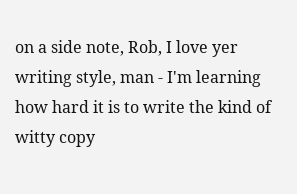on a side note, Rob, I love yer writing style, man - I'm learning how hard it is to write the kind of witty copy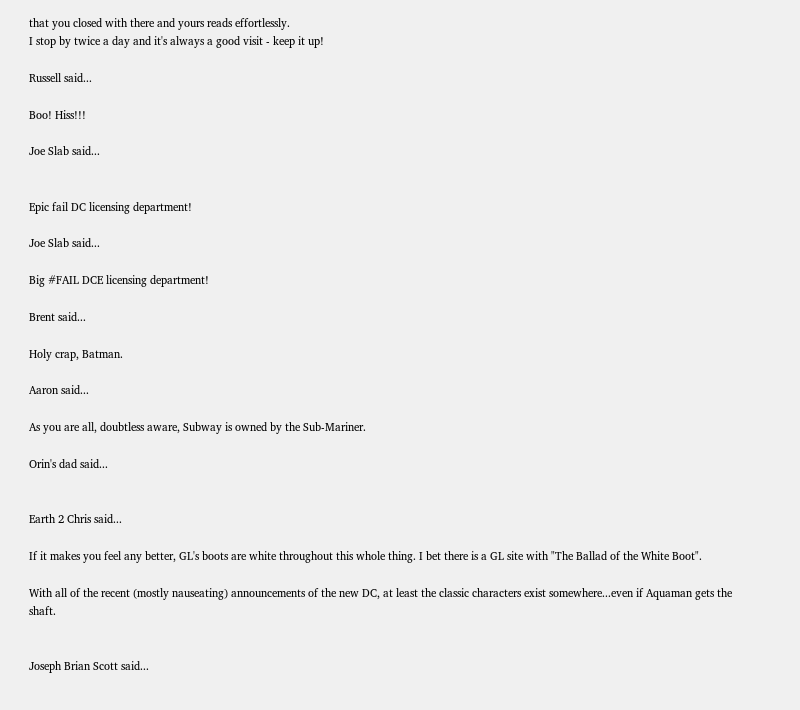that you closed with there and yours reads effortlessly.
I stop by twice a day and it's always a good visit - keep it up!

Russell said...

Boo! Hiss!!!

Joe Slab said...


Epic fail DC licensing department!

Joe Slab said...

Big #FAIL DCE licensing department!

Brent said...

Holy crap, Batman.

Aaron said...

As you are all, doubtless aware, Subway is owned by the Sub-Mariner.

Orin's dad said...


Earth 2 Chris said...

If it makes you feel any better, GL's boots are white throughout this whole thing. I bet there is a GL site with "The Ballad of the White Boot".

With all of the recent (mostly nauseating) announcements of the new DC, at least the classic characters exist somewhere...even if Aquaman gets the shaft.


Joseph Brian Scott said...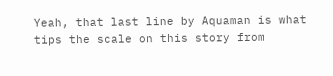Yeah, that last line by Aquaman is what tips the scale on this story from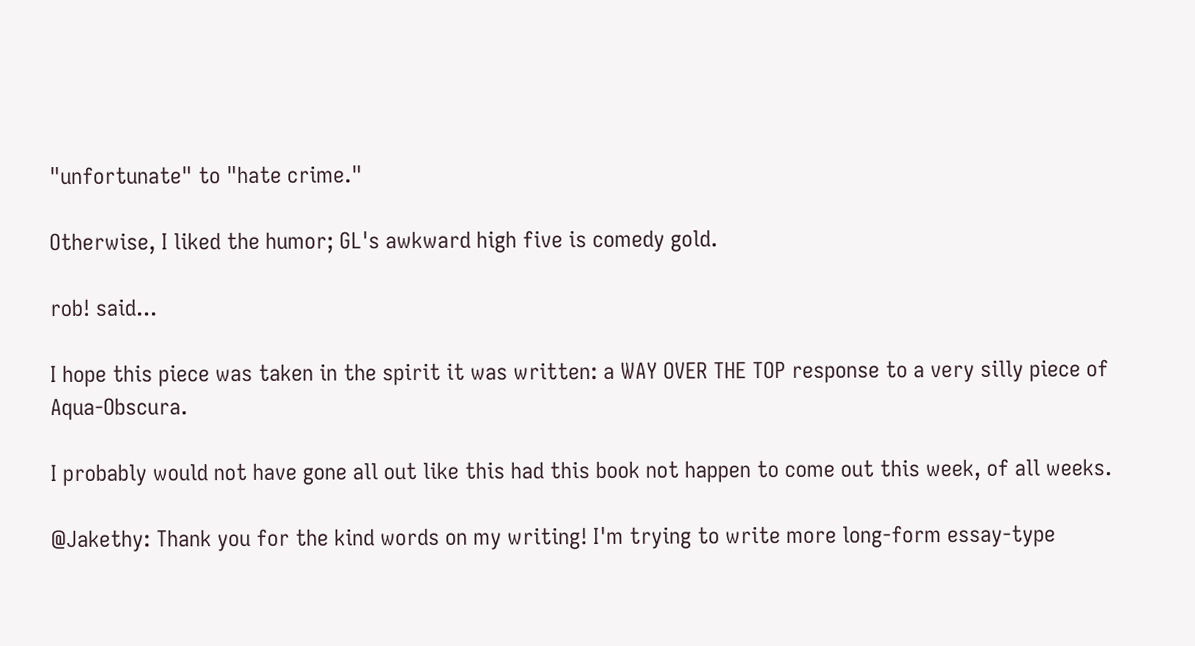"unfortunate" to "hate crime."

Otherwise, I liked the humor; GL's awkward high five is comedy gold.

rob! said...

I hope this piece was taken in the spirit it was written: a WAY OVER THE TOP response to a very silly piece of Aqua-Obscura.

I probably would not have gone all out like this had this book not happen to come out this week, of all weeks.

@Jakethy: Thank you for the kind words on my writing! I'm trying to write more long-form essay-type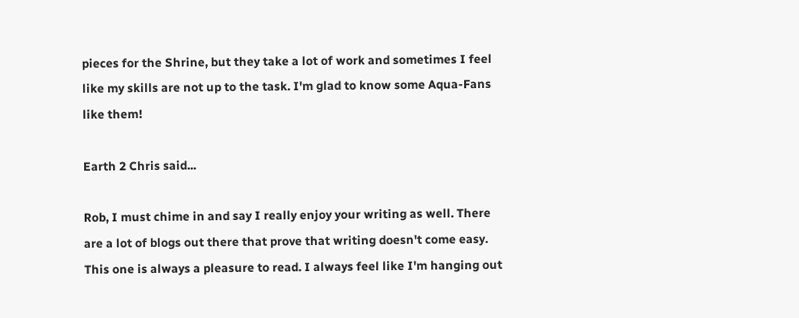pieces for the Shrine, but they take a lot of work and sometimes I feel like my skills are not up to the task. I'm glad to know some Aqua-Fans like them!

Earth 2 Chris said...

Rob, I must chime in and say I really enjoy your writing as well. There are a lot of blogs out there that prove that writing doesn't come easy. This one is always a pleasure to read. I always feel like I'm hanging out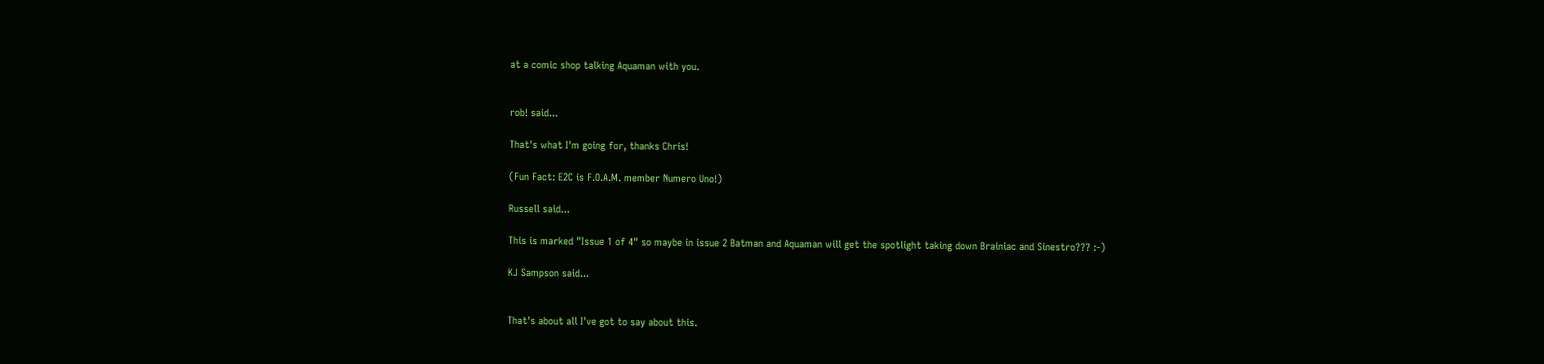at a comic shop talking Aquaman with you.


rob! said...

That's what I'm going for, thanks Chris!

(Fun Fact: E2C is F.O.A.M. member Numero Uno!)

Russell said...

This is marked "Issue 1 of 4" so maybe in issue 2 Batman and Aquaman will get the spotlight taking down Brainiac and Sinestro??? :-)

KJ Sampson said...


That's about all I've got to say about this.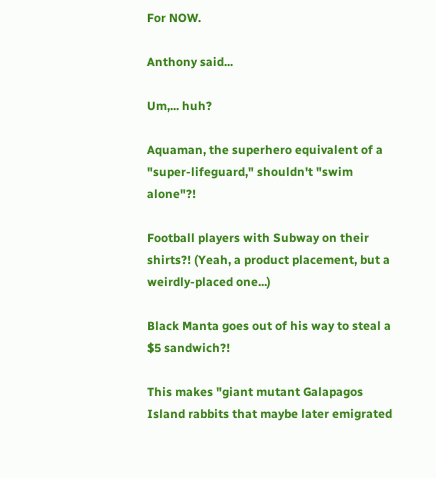For NOW.

Anthony said...

Um,... huh?

Aquaman, the superhero equivalent of a "super-lifeguard," shouldn't "swim alone"?!

Football players with Subway on their shirts?! (Yeah, a product placement, but a weirdly-placed one...)

Black Manta goes out of his way to steal a $5 sandwich?!

This makes "giant mutant Galapagos Island rabbits that maybe later emigrated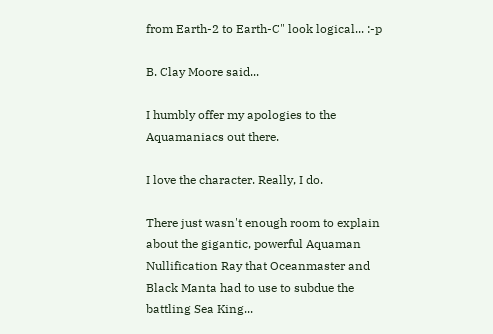from Earth-2 to Earth-C" look logical... :-p

B. Clay Moore said...

I humbly offer my apologies to the Aquamaniacs out there.

I love the character. Really, I do.

There just wasn't enough room to explain about the gigantic, powerful Aquaman Nullification Ray that Oceanmaster and Black Manta had to use to subdue the battling Sea King...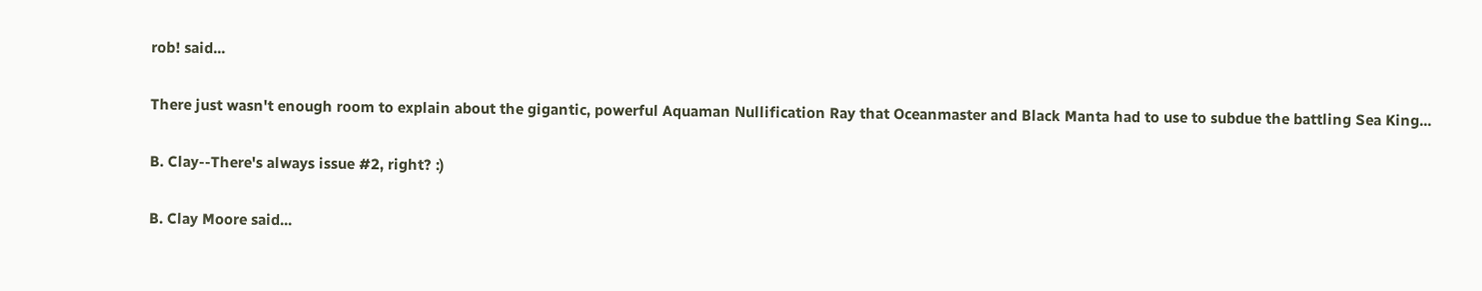rob! said...

There just wasn't enough room to explain about the gigantic, powerful Aquaman Nullification Ray that Oceanmaster and Black Manta had to use to subdue the battling Sea King...

B. Clay--There's always issue #2, right? :)

B. Clay Moore said...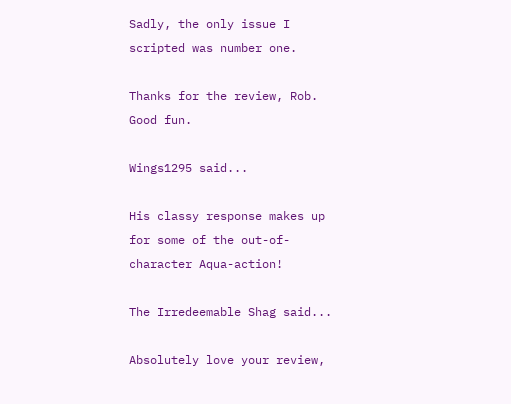Sadly, the only issue I scripted was number one.

Thanks for the review, Rob. Good fun.

Wings1295 said...

His classy response makes up for some of the out-of-character Aqua-action!

The Irredeemable Shag said...

Absolutely love your review,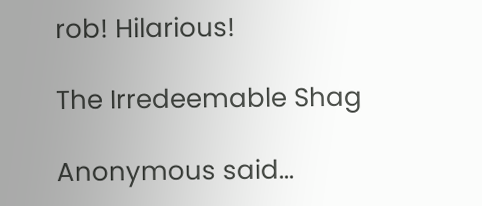rob! Hilarious!

The Irredeemable Shag

Anonymous said...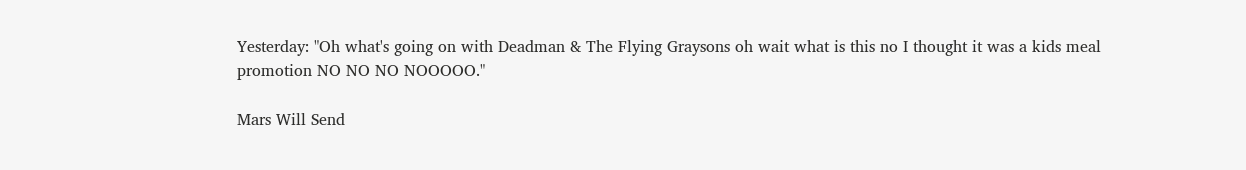Yesterday: "Oh what's going on with Deadman & The Flying Graysons oh wait what is this no I thought it was a kids meal promotion NO NO NO NOOOOO."

Mars Will Send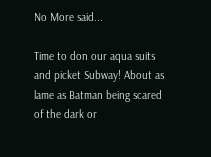No More said...

Time to don our aqua suits and picket Subway! About as lame as Batman being scared of the dark or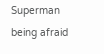Superman being afraid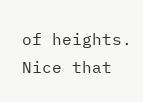of heights. Nice that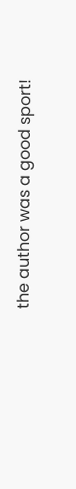the author was a good sport!